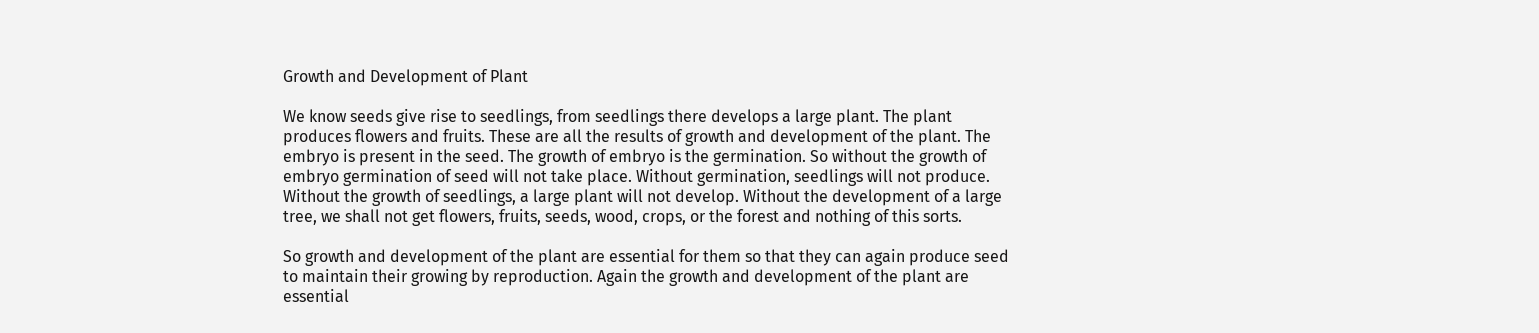Growth and Development of Plant

We know seeds give rise to seedlings, from seedlings there develops a large plant. The plant produces flowers and fruits. These are all the results of growth and development of the plant. The embryo is present in the seed. The growth of embryo is the germination. So without the growth of embryo germination of seed will not take place. Without germination, seedlings will not produce. Without the growth of seedlings, a large plant will not develop. Without the development of a large tree, we shall not get flowers, fruits, seeds, wood, crops, or the forest and nothing of this sorts.

So growth and development of the plant are essential for them so that they can again produce seed to maintain their growing by reproduction. Again the growth and development of the plant are essential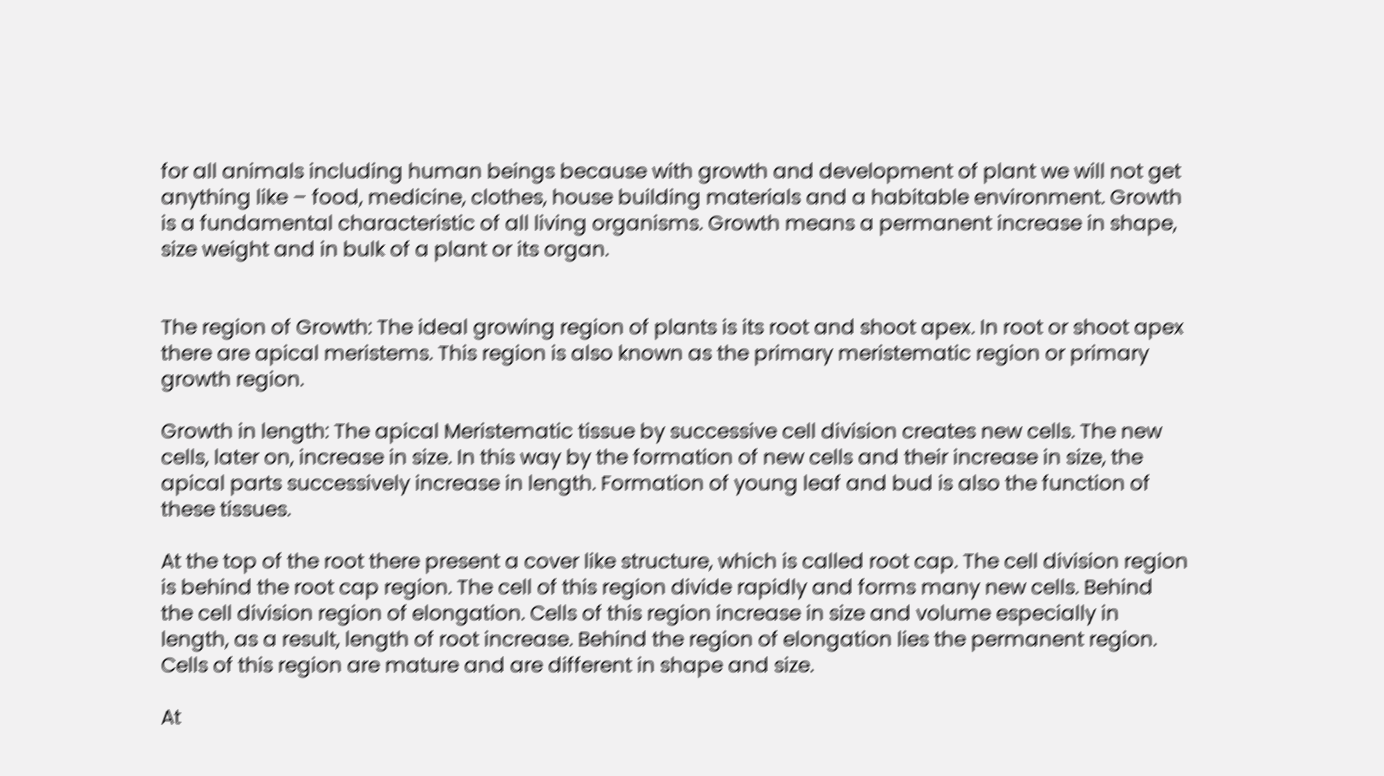for all animals including human beings because with growth and development of plant we will not get anything like – food, medicine, clothes, house building materials and a habitable environment. Growth is a fundamental characteristic of all living organisms. Growth means a permanent increase in shape, size weight and in bulk of a plant or its organ.


The region of Growth: The ideal growing region of plants is its root and shoot apex. In root or shoot apex there are apical meristems. This region is also known as the primary meristematic region or primary growth region.

Growth in length: The apical Meristematic tissue by successive cell division creates new cells. The new cells, later on, increase in size. In this way by the formation of new cells and their increase in size, the apical parts successively increase in length. Formation of young leaf and bud is also the function of these tissues.

At the top of the root there present a cover like structure, which is called root cap. The cell division region is behind the root cap region. The cell of this region divide rapidly and forms many new cells. Behind the cell division region of elongation. Cells of this region increase in size and volume especially in length, as a result, length of root increase. Behind the region of elongation lies the permanent region. Cells of this region are mature and are different in shape and size.

At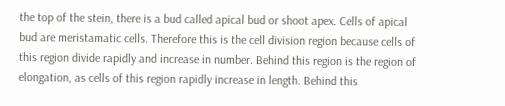the top of the stein, there is a bud called apical bud or shoot apex. Cells of apical bud are meristamatic cells. Therefore this is the cell division region because cells of this region divide rapidly and increase in number. Behind this region is the region of elongation, as cells of this region rapidly increase in length. Behind this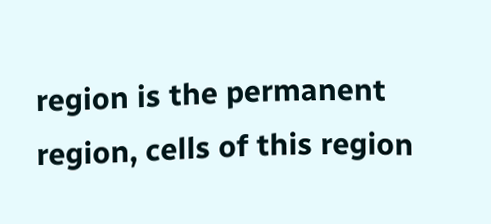region is the permanent region, cells of this region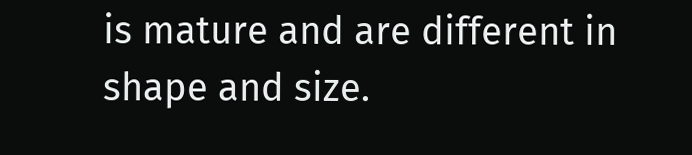is mature and are different in shape and size.